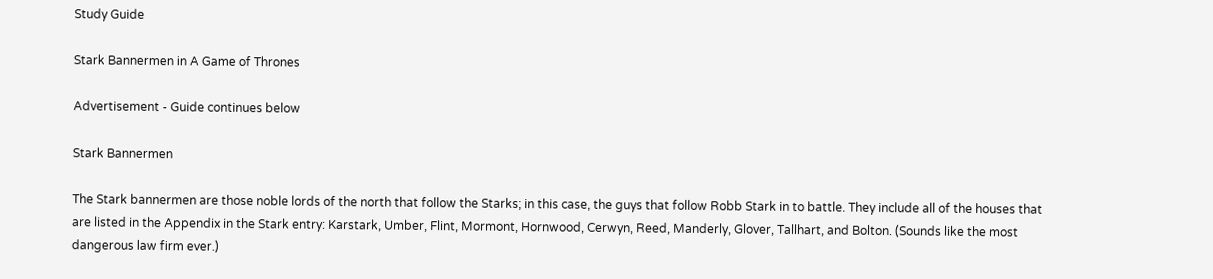Study Guide

Stark Bannermen in A Game of Thrones

Advertisement - Guide continues below

Stark Bannermen

The Stark bannermen are those noble lords of the north that follow the Starks; in this case, the guys that follow Robb Stark in to battle. They include all of the houses that are listed in the Appendix in the Stark entry: Karstark, Umber, Flint, Mormont, Hornwood, Cerwyn, Reed, Manderly, Glover, Tallhart, and Bolton. (Sounds like the most dangerous law firm ever.)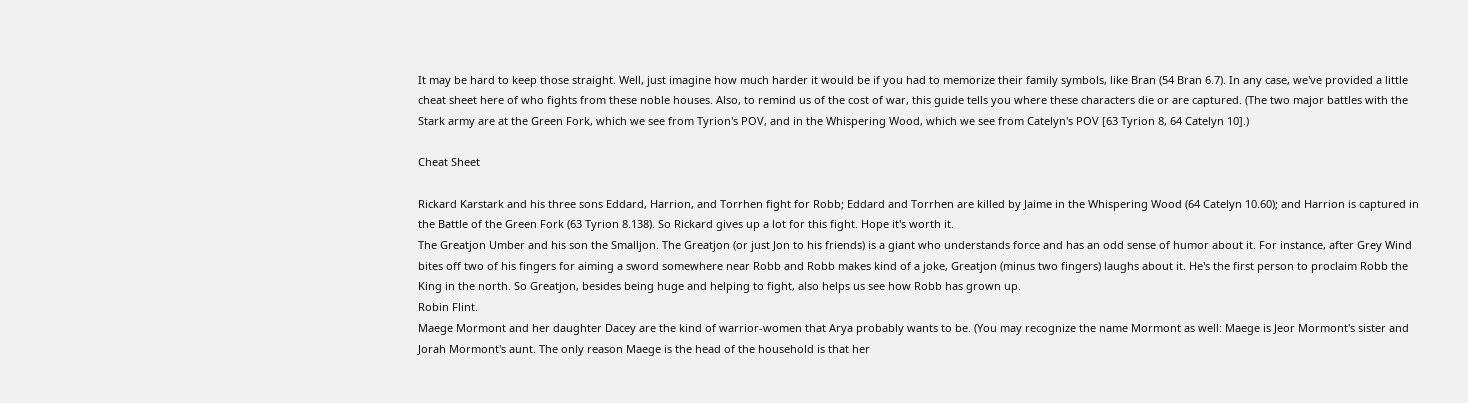It may be hard to keep those straight. Well, just imagine how much harder it would be if you had to memorize their family symbols, like Bran (54 Bran 6.7). In any case, we've provided a little cheat sheet here of who fights from these noble houses. Also, to remind us of the cost of war, this guide tells you where these characters die or are captured. (The two major battles with the Stark army are at the Green Fork, which we see from Tyrion's POV, and in the Whispering Wood, which we see from Catelyn's POV [63 Tyrion 8, 64 Catelyn 10].)

Cheat Sheet

Rickard Karstark and his three sons Eddard, Harrion, and Torrhen fight for Robb; Eddard and Torrhen are killed by Jaime in the Whispering Wood (64 Catelyn 10.60); and Harrion is captured in the Battle of the Green Fork (63 Tyrion 8.138). So Rickard gives up a lot for this fight. Hope it's worth it.
The Greatjon Umber and his son the Smalljon. The Greatjon (or just Jon to his friends) is a giant who understands force and has an odd sense of humor about it. For instance, after Grey Wind bites off two of his fingers for aiming a sword somewhere near Robb and Robb makes kind of a joke, Greatjon (minus two fingers) laughs about it. He's the first person to proclaim Robb the King in the north. So Greatjon, besides being huge and helping to fight, also helps us see how Robb has grown up.
Robin Flint.
Maege Mormont and her daughter Dacey are the kind of warrior-women that Arya probably wants to be. (You may recognize the name Mormont as well: Maege is Jeor Mormont's sister and Jorah Mormont's aunt. The only reason Maege is the head of the household is that her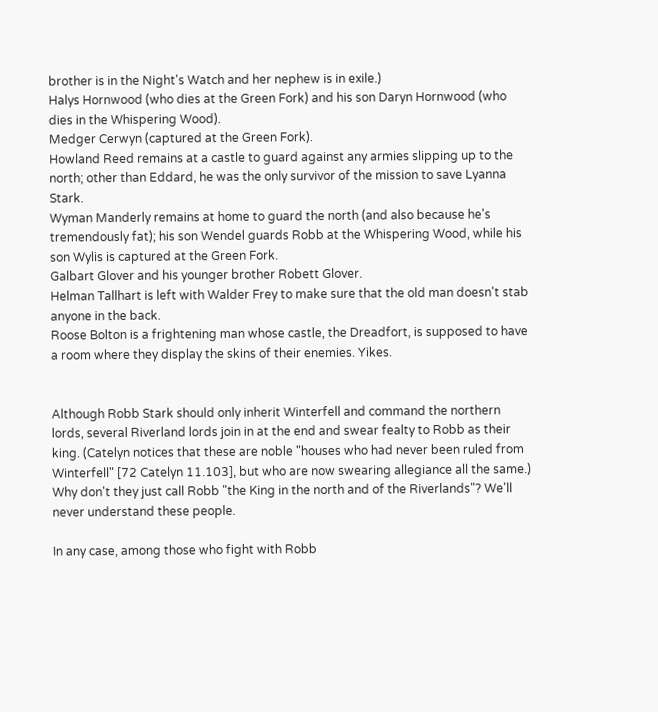brother is in the Night's Watch and her nephew is in exile.)
Halys Hornwood (who dies at the Green Fork) and his son Daryn Hornwood (who dies in the Whispering Wood).
Medger Cerwyn (captured at the Green Fork).
Howland Reed remains at a castle to guard against any armies slipping up to the north; other than Eddard, he was the only survivor of the mission to save Lyanna Stark.
Wyman Manderly remains at home to guard the north (and also because he's tremendously fat); his son Wendel guards Robb at the Whispering Wood, while his son Wylis is captured at the Green Fork.
Galbart Glover and his younger brother Robett Glover.
Helman Tallhart is left with Walder Frey to make sure that the old man doesn't stab anyone in the back.
Roose Bolton is a frightening man whose castle, the Dreadfort, is supposed to have a room where they display the skins of their enemies. Yikes.


Although Robb Stark should only inherit Winterfell and command the northern lords, several Riverland lords join in at the end and swear fealty to Robb as their king. (Catelyn notices that these are noble "houses who had never been ruled from Winterfell" [72 Catelyn 11.103], but who are now swearing allegiance all the same.) Why don't they just call Robb "the King in the north and of the Riverlands"? We'll never understand these people.

In any case, among those who fight with Robb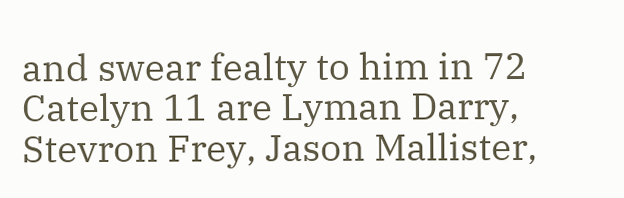and swear fealty to him in 72 Catelyn 11 are Lyman Darry, Stevron Frey, Jason Mallister,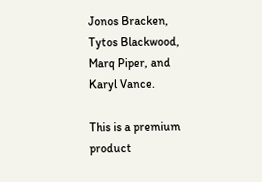Jonos Bracken, Tytos Blackwood, Marq Piper, and Karyl Vance.

This is a premium product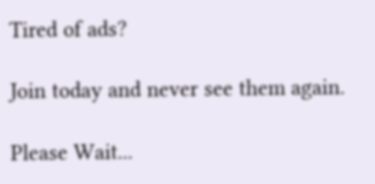Tired of ads?

Join today and never see them again.

Please Wait...